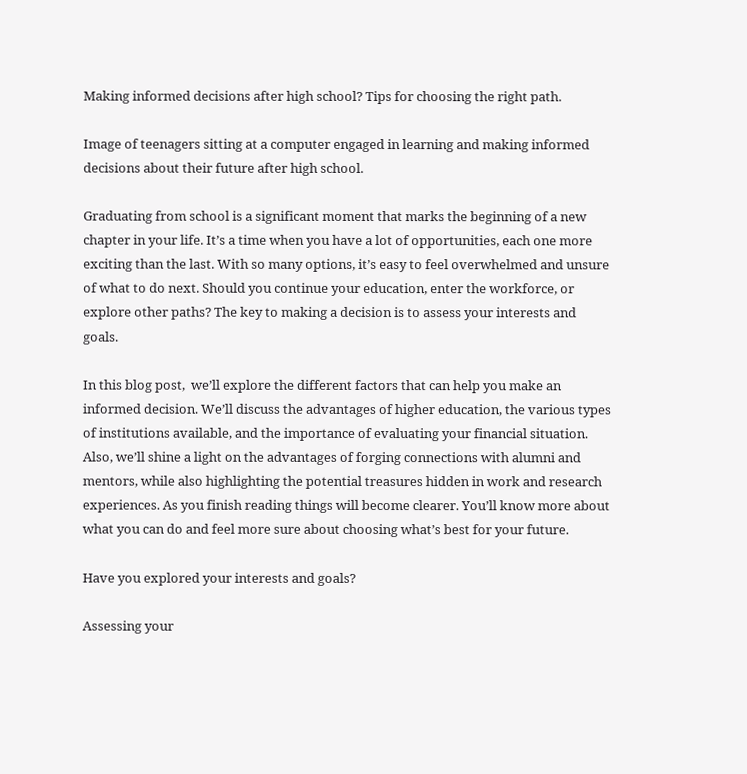Making informed decisions after high school? Tips for choosing the right path.

Image of teenagers sitting at a computer engaged in learning and making informed decisions about their future after high school.

Graduating from school is a significant moment that marks the beginning of a new chapter in your life. It’s a time when you have a lot of opportunities, each one more exciting than the last. With so many options, it’s easy to feel overwhelmed and unsure of what to do next. Should you continue your education, enter the workforce, or explore other paths? The key to making a decision is to assess your interests and goals.

In this blog post,  we’ll explore the different factors that can help you make an informed decision. We’ll discuss the advantages of higher education, the various types of institutions available, and the importance of evaluating your financial situation. Also, we’ll shine a light on the advantages of forging connections with alumni and mentors, while also highlighting the potential treasures hidden in work and research experiences. As you finish reading things will become clearer. You’ll know more about what you can do and feel more sure about choosing what’s best for your future.

Have you explored your interests and goals?

Assessing your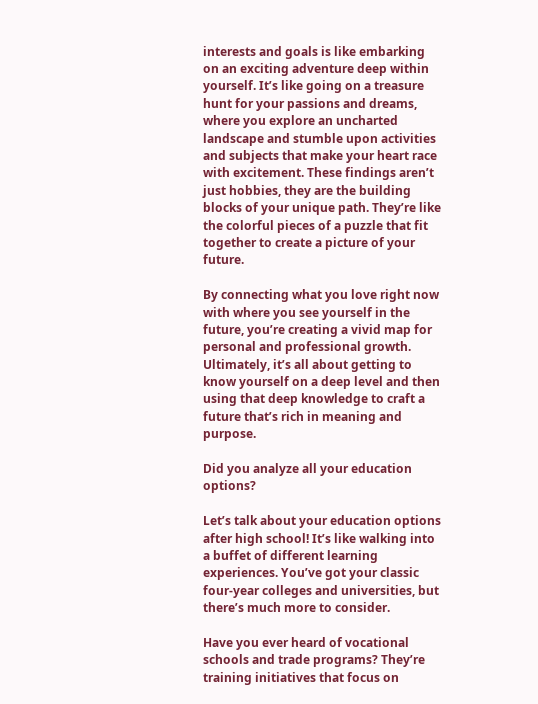interests and goals is like embarking on an exciting adventure deep within yourself. It’s like going on a treasure hunt for your passions and dreams, where you explore an uncharted landscape and stumble upon activities and subjects that make your heart race with excitement. These findings aren’t just hobbies, they are the building blocks of your unique path. They’re like the colorful pieces of a puzzle that fit together to create a picture of your future.

By connecting what you love right now with where you see yourself in the future, you’re creating a vivid map for personal and professional growth. Ultimately, it’s all about getting to know yourself on a deep level and then using that deep knowledge to craft a future that’s rich in meaning and purpose.

Did you analyze all your education options?

Let’s talk about your education options after high school! It’s like walking into a buffet of different learning experiences. You’ve got your classic four-year colleges and universities, but there’s much more to consider.

Have you ever heard of vocational schools and trade programs? They’re training initiatives that focus on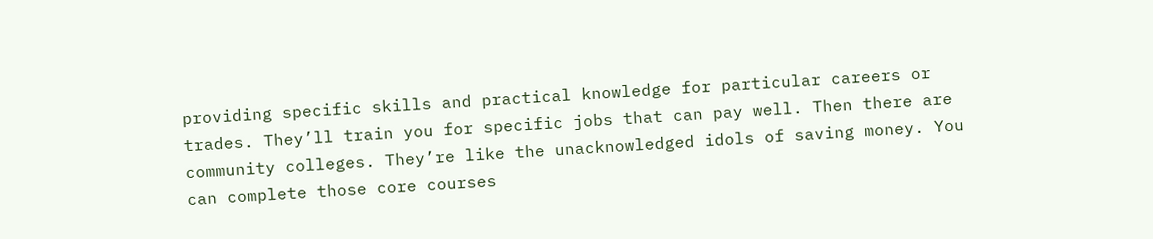providing specific skills and practical knowledge for particular careers or trades. They’ll train you for specific jobs that can pay well. Then there are community colleges. They’re like the unacknowledged idols of saving money. You can complete those core courses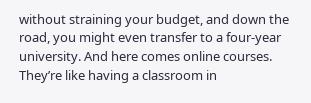without straining your budget, and down the road, you might even transfer to a four-year university. And here comes online courses. They’re like having a classroom in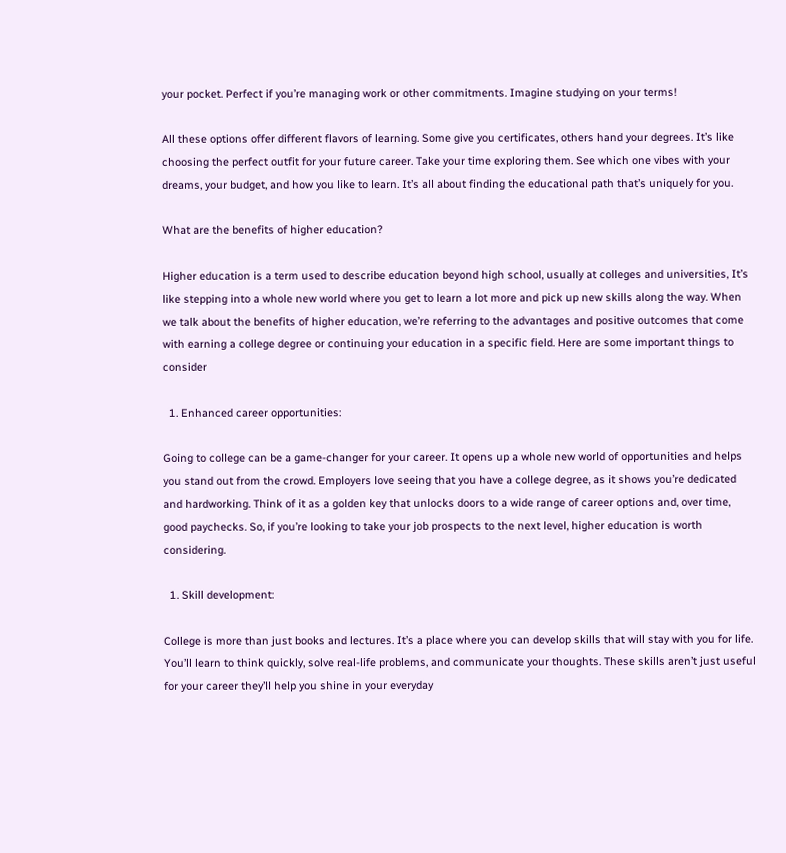your pocket. Perfect if you’re managing work or other commitments. Imagine studying on your terms!

All these options offer different flavors of learning. Some give you certificates, others hand your degrees. It’s like choosing the perfect outfit for your future career. Take your time exploring them. See which one vibes with your dreams, your budget, and how you like to learn. It’s all about finding the educational path that’s uniquely for you.

What are the benefits of higher education?

Higher education is a term used to describe education beyond high school, usually at colleges and universities, It’s like stepping into a whole new world where you get to learn a lot more and pick up new skills along the way. When we talk about the benefits of higher education, we’re referring to the advantages and positive outcomes that come with earning a college degree or continuing your education in a specific field. Here are some important things to consider

  1. Enhanced career opportunities:

Going to college can be a game-changer for your career. It opens up a whole new world of opportunities and helps you stand out from the crowd. Employers love seeing that you have a college degree, as it shows you’re dedicated and hardworking. Think of it as a golden key that unlocks doors to a wide range of career options and, over time, good paychecks. So, if you’re looking to take your job prospects to the next level, higher education is worth considering.

  1. Skill development:

College is more than just books and lectures. It’s a place where you can develop skills that will stay with you for life. You’ll learn to think quickly, solve real-life problems, and communicate your thoughts. These skills aren’t just useful for your career they’ll help you shine in your everyday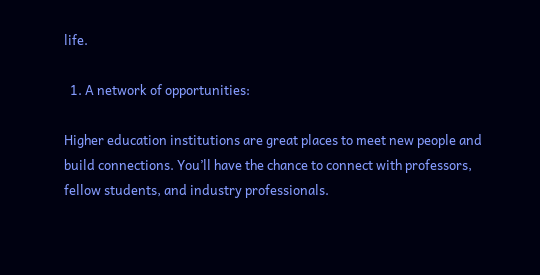life.

  1. A network of opportunities:

Higher education institutions are great places to meet new people and build connections. You’ll have the chance to connect with professors, fellow students, and industry professionals.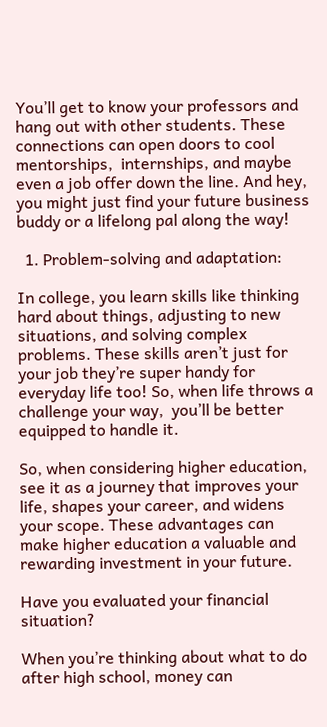You’ll get to know your professors and hang out with other students. These connections can open doors to cool mentorships,  internships, and maybe even a job offer down the line. And hey, you might just find your future business buddy or a lifelong pal along the way!

  1. Problem-solving and adaptation:

In college, you learn skills like thinking hard about things, adjusting to new situations, and solving complex problems. These skills aren’t just for your job they’re super handy for everyday life too! So, when life throws a challenge your way,  you’ll be better equipped to handle it.

So, when considering higher education, see it as a journey that improves your life, shapes your career, and widens your scope. These advantages can make higher education a valuable and rewarding investment in your future.

Have you evaluated your financial situation?

When you’re thinking about what to do after high school, money can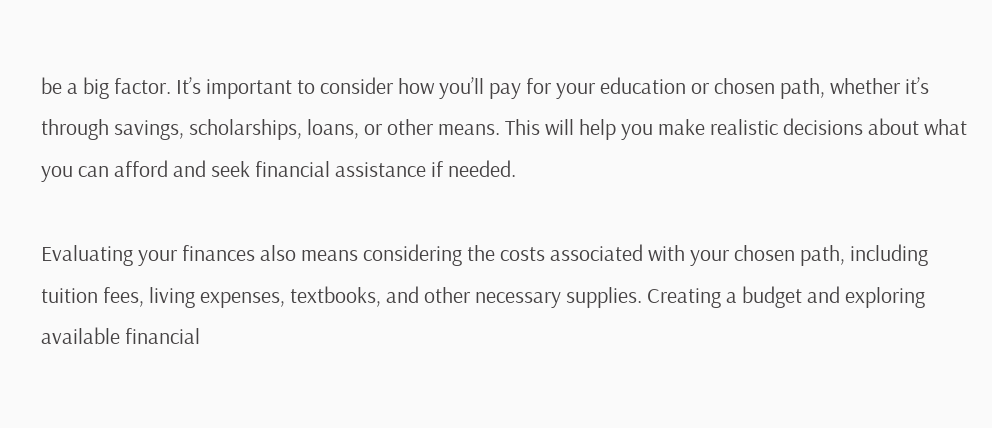be a big factor. It’s important to consider how you’ll pay for your education or chosen path, whether it’s through savings, scholarships, loans, or other means. This will help you make realistic decisions about what you can afford and seek financial assistance if needed.

Evaluating your finances also means considering the costs associated with your chosen path, including tuition fees, living expenses, textbooks, and other necessary supplies. Creating a budget and exploring available financial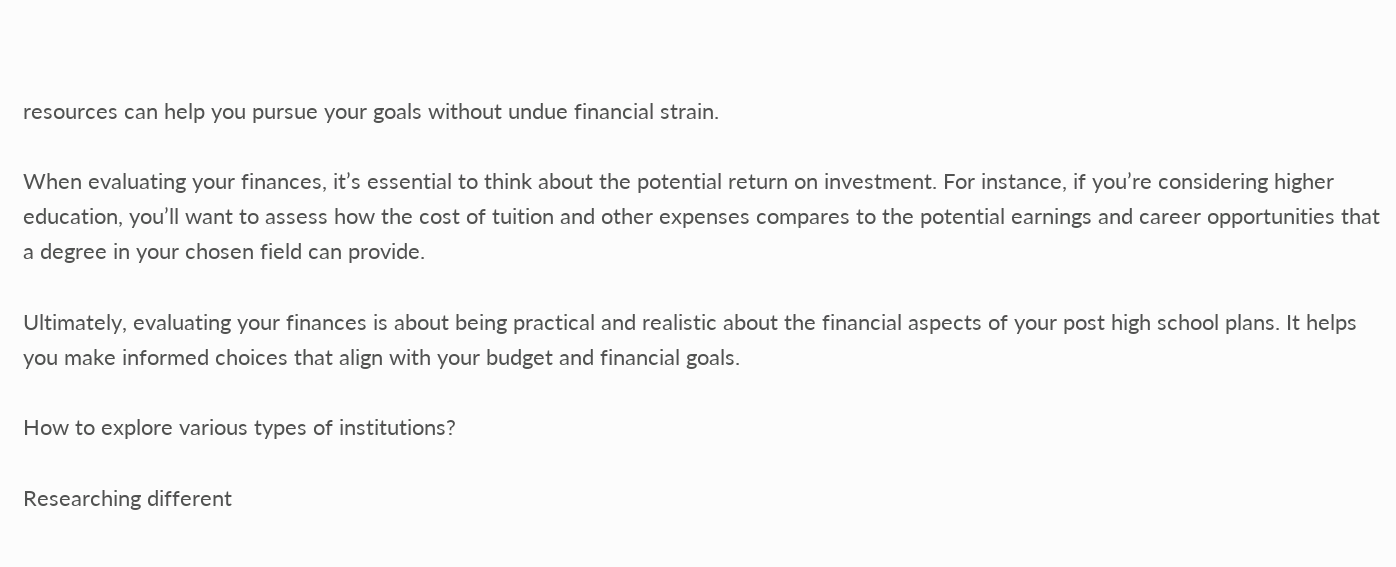resources can help you pursue your goals without undue financial strain.

When evaluating your finances, it’s essential to think about the potential return on investment. For instance, if you’re considering higher education, you’ll want to assess how the cost of tuition and other expenses compares to the potential earnings and career opportunities that a degree in your chosen field can provide.

Ultimately, evaluating your finances is about being practical and realistic about the financial aspects of your post high school plans. It helps you make informed choices that align with your budget and financial goals.

How to explore various types of institutions?

Researching different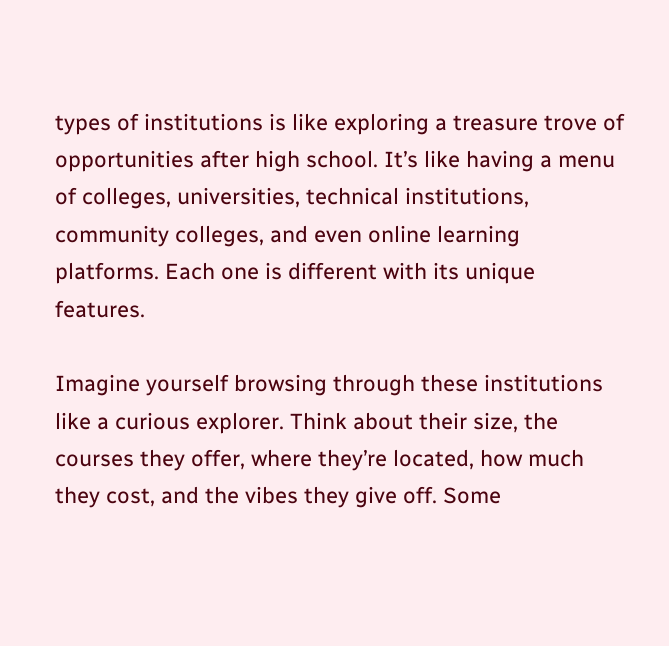types of institutions is like exploring a treasure trove of opportunities after high school. It’s like having a menu of colleges, universities, technical institutions, community colleges, and even online learning platforms. Each one is different with its unique features.

Imagine yourself browsing through these institutions like a curious explorer. Think about their size, the courses they offer, where they’re located, how much they cost, and the vibes they give off. Some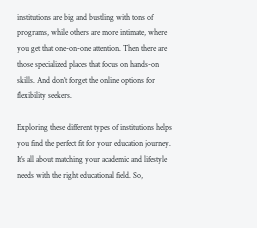institutions are big and bustling with tons of programs, while others are more intimate, where you get that one-on-one attention. Then there are those specialized places that focus on hands-on skills. And don’t forget the online options for flexibility seekers.

Exploring these different types of institutions helps you find the perfect fit for your education journey. It’s all about matching your academic and lifestyle needs with the right educational field. So,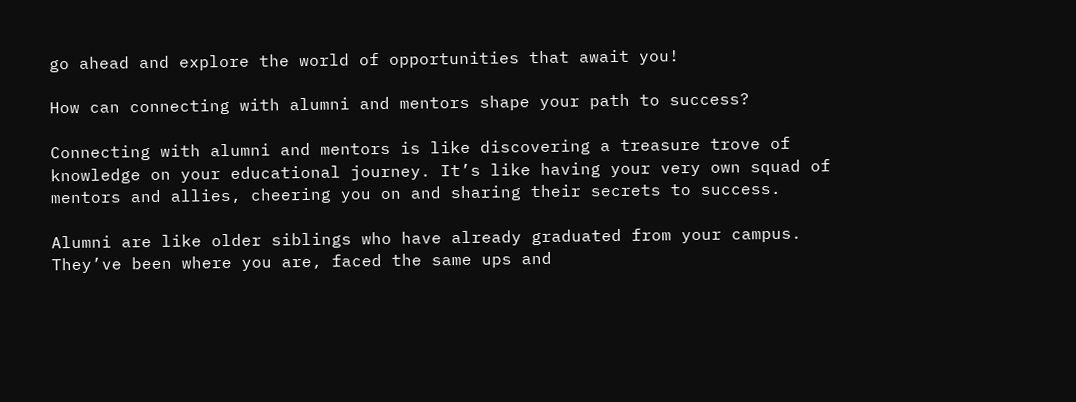go ahead and explore the world of opportunities that await you!

How can connecting with alumni and mentors shape your path to success?

Connecting with alumni and mentors is like discovering a treasure trove of knowledge on your educational journey. It’s like having your very own squad of mentors and allies, cheering you on and sharing their secrets to success.

Alumni are like older siblings who have already graduated from your campus. They’ve been where you are, faced the same ups and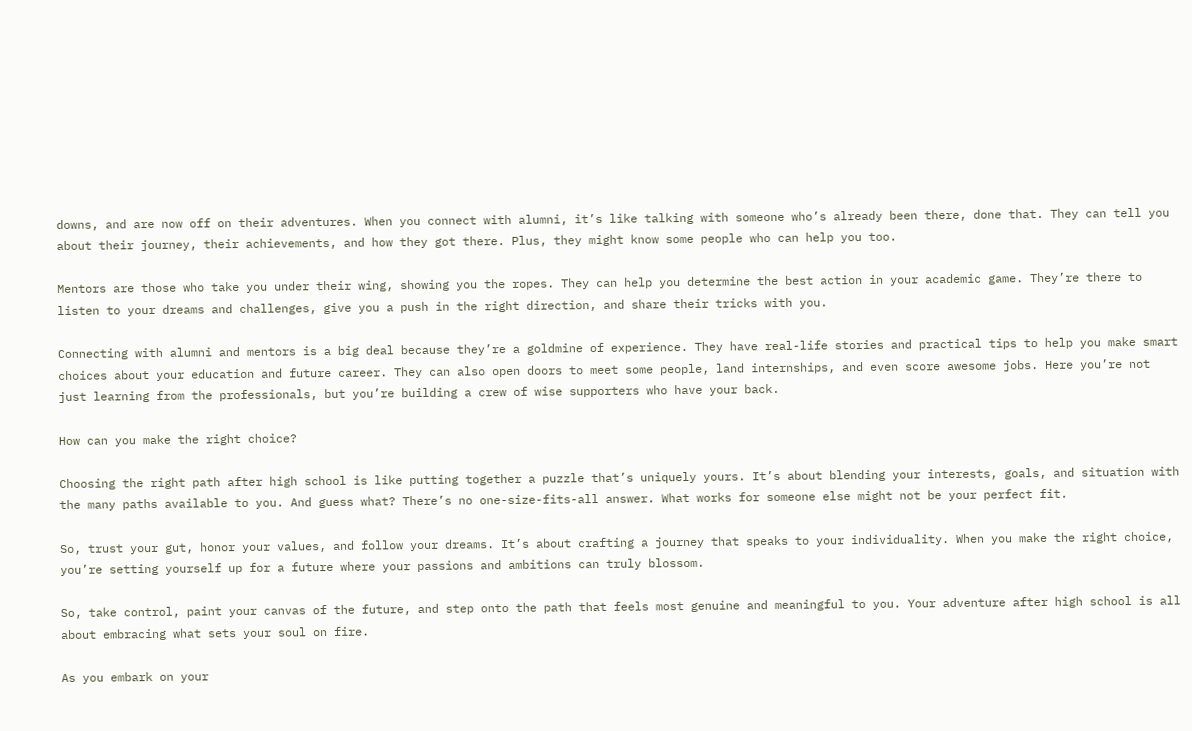downs, and are now off on their adventures. When you connect with alumni, it’s like talking with someone who’s already been there, done that. They can tell you about their journey, their achievements, and how they got there. Plus, they might know some people who can help you too.

Mentors are those who take you under their wing, showing you the ropes. They can help you determine the best action in your academic game. They’re there to listen to your dreams and challenges, give you a push in the right direction, and share their tricks with you.

Connecting with alumni and mentors is a big deal because they’re a goldmine of experience. They have real-life stories and practical tips to help you make smart choices about your education and future career. They can also open doors to meet some people, land internships, and even score awesome jobs. Here you’re not just learning from the professionals, but you’re building a crew of wise supporters who have your back.

How can you make the right choice?

Choosing the right path after high school is like putting together a puzzle that’s uniquely yours. It’s about blending your interests, goals, and situation with the many paths available to you. And guess what? There’s no one-size-fits-all answer. What works for someone else might not be your perfect fit.

So, trust your gut, honor your values, and follow your dreams. It’s about crafting a journey that speaks to your individuality. When you make the right choice, you’re setting yourself up for a future where your passions and ambitions can truly blossom.

So, take control, paint your canvas of the future, and step onto the path that feels most genuine and meaningful to you. Your adventure after high school is all about embracing what sets your soul on fire.

As you embark on your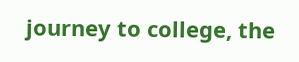journey to college, the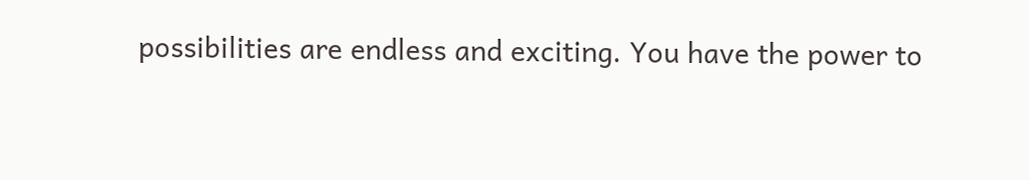possibilities are endless and exciting. You have the power to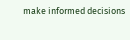make informed decisions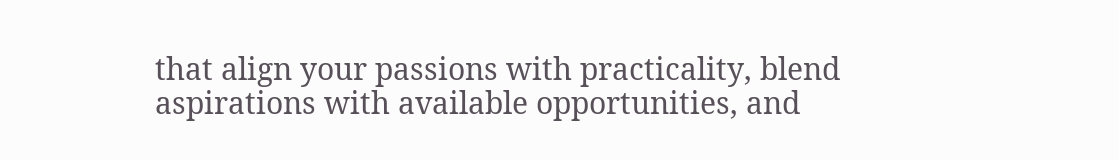that align your passions with practicality, blend aspirations with available opportunities, and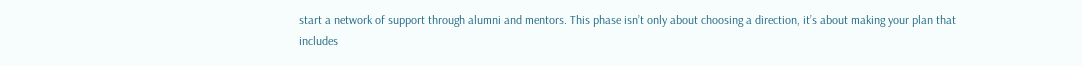start a network of support through alumni and mentors. This phase isn’t only about choosing a direction, it’s about making your plan that includes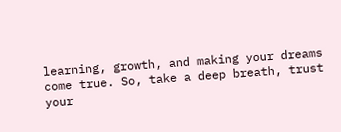learning, growth, and making your dreams come true. So, take a deep breath, trust your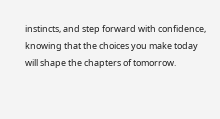instincts, and step forward with confidence, knowing that the choices you make today will shape the chapters of tomorrow.